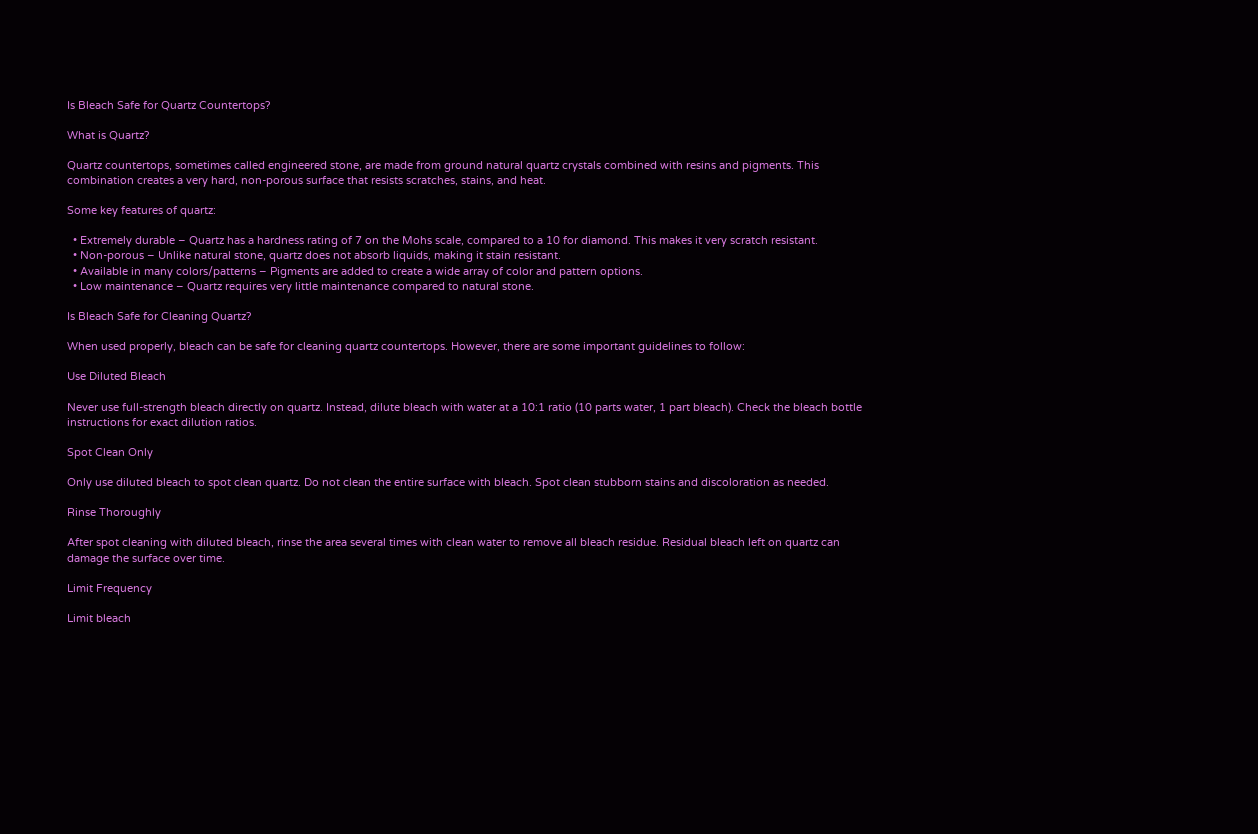Is Bleach Safe for Quartz Countertops?

What is Quartz?

Quartz countertops, sometimes called engineered stone, are made from ground natural quartz crystals combined with resins and pigments. This combination creates a very hard, non-porous surface that resists scratches, stains, and heat.

Some key features of quartz:

  • Extremely durable – Quartz has a hardness rating of 7 on the Mohs scale, compared to a 10 for diamond. This makes it very scratch resistant.
  • Non-porous – Unlike natural stone, quartz does not absorb liquids, making it stain resistant.
  • Available in many colors/patterns – Pigments are added to create a wide array of color and pattern options.
  • Low maintenance – Quartz requires very little maintenance compared to natural stone.

Is Bleach Safe for Cleaning Quartz?

When used properly, bleach can be safe for cleaning quartz countertops. However, there are some important guidelines to follow:

Use Diluted Bleach

Never use full-strength bleach directly on quartz. Instead, dilute bleach with water at a 10:1 ratio (10 parts water, 1 part bleach). Check the bleach bottle instructions for exact dilution ratios.

Spot Clean Only

Only use diluted bleach to spot clean quartz. Do not clean the entire surface with bleach. Spot clean stubborn stains and discoloration as needed.

Rinse Thoroughly

After spot cleaning with diluted bleach, rinse the area several times with clean water to remove all bleach residue. Residual bleach left on quartz can damage the surface over time.

Limit Frequency

Limit bleach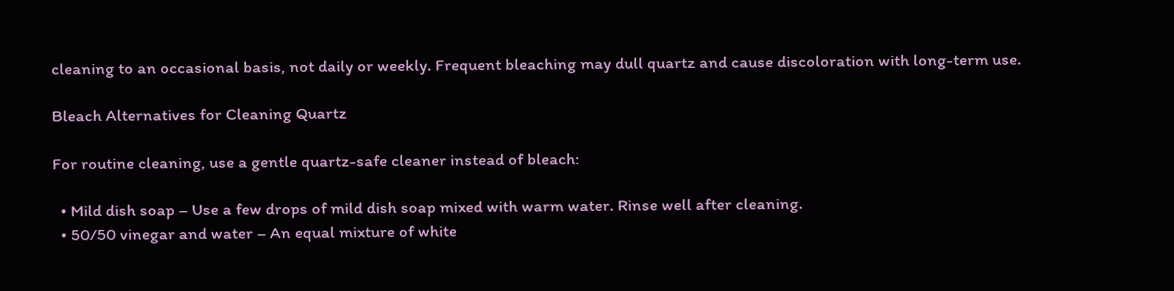cleaning to an occasional basis, not daily or weekly. Frequent bleaching may dull quartz and cause discoloration with long-term use.

Bleach Alternatives for Cleaning Quartz

For routine cleaning, use a gentle quartz-safe cleaner instead of bleach:

  • Mild dish soap – Use a few drops of mild dish soap mixed with warm water. Rinse well after cleaning.
  • 50/50 vinegar and water – An equal mixture of white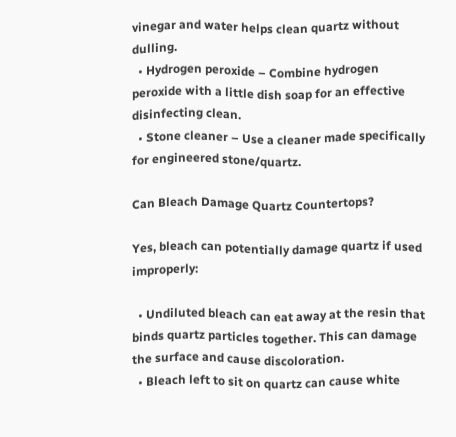vinegar and water helps clean quartz without dulling.
  • Hydrogen peroxide – Combine hydrogen peroxide with a little dish soap for an effective disinfecting clean.
  • Stone cleaner – Use a cleaner made specifically for engineered stone/quartz.

Can Bleach Damage Quartz Countertops?

Yes, bleach can potentially damage quartz if used improperly:

  • Undiluted bleach can eat away at the resin that binds quartz particles together. This can damage the surface and cause discoloration.
  • Bleach left to sit on quartz can cause white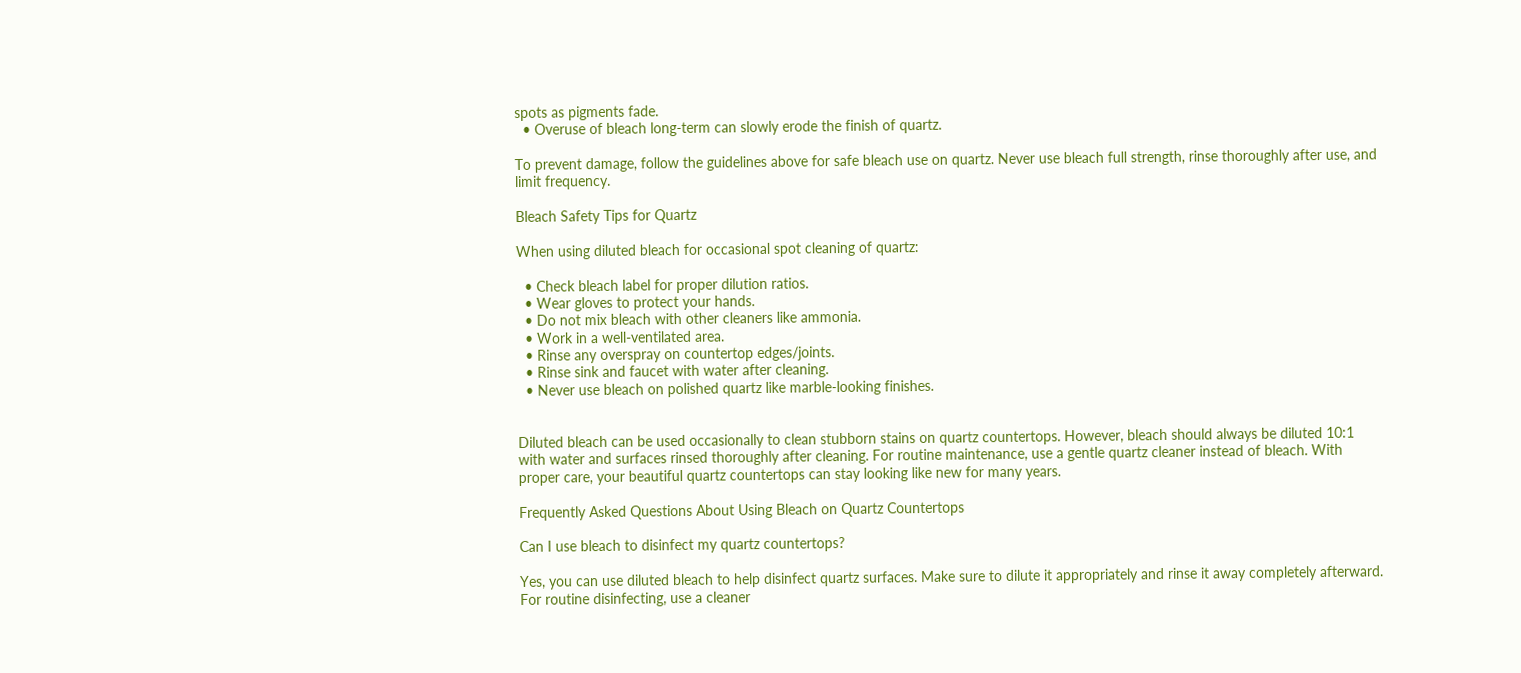spots as pigments fade.
  • Overuse of bleach long-term can slowly erode the finish of quartz.

To prevent damage, follow the guidelines above for safe bleach use on quartz. Never use bleach full strength, rinse thoroughly after use, and limit frequency.

Bleach Safety Tips for Quartz

When using diluted bleach for occasional spot cleaning of quartz:

  • Check bleach label for proper dilution ratios.
  • Wear gloves to protect your hands.
  • Do not mix bleach with other cleaners like ammonia.
  • Work in a well-ventilated area.
  • Rinse any overspray on countertop edges/joints.
  • Rinse sink and faucet with water after cleaning.
  • Never use bleach on polished quartz like marble-looking finishes.


Diluted bleach can be used occasionally to clean stubborn stains on quartz countertops. However, bleach should always be diluted 10:1 with water and surfaces rinsed thoroughly after cleaning. For routine maintenance, use a gentle quartz cleaner instead of bleach. With proper care, your beautiful quartz countertops can stay looking like new for many years.

Frequently Asked Questions About Using Bleach on Quartz Countertops

Can I use bleach to disinfect my quartz countertops?

Yes, you can use diluted bleach to help disinfect quartz surfaces. Make sure to dilute it appropriately and rinse it away completely afterward. For routine disinfecting, use a cleaner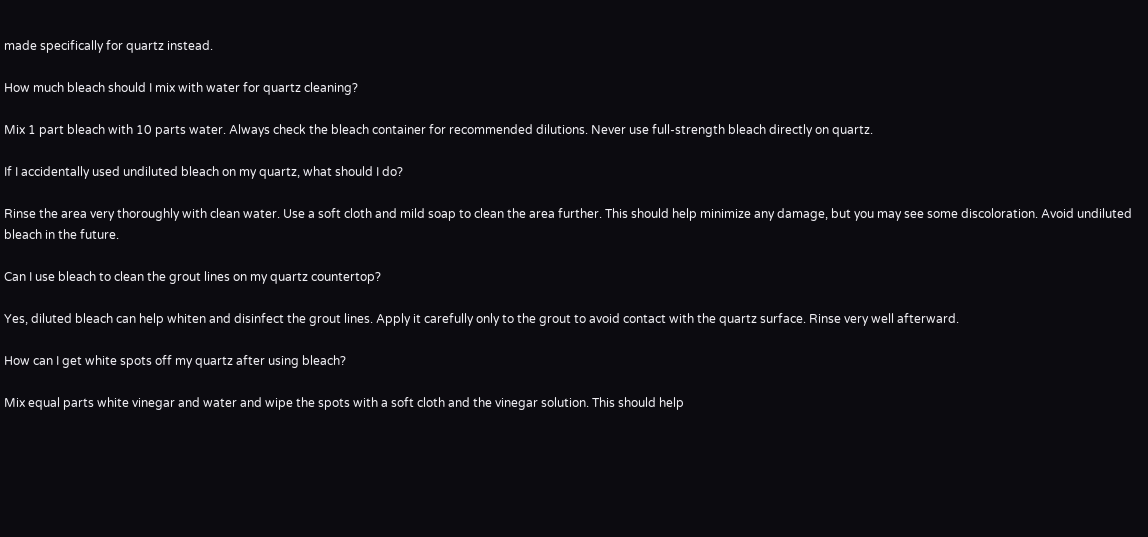made specifically for quartz instead.

How much bleach should I mix with water for quartz cleaning?

Mix 1 part bleach with 10 parts water. Always check the bleach container for recommended dilutions. Never use full-strength bleach directly on quartz.

If I accidentally used undiluted bleach on my quartz, what should I do?

Rinse the area very thoroughly with clean water. Use a soft cloth and mild soap to clean the area further. This should help minimize any damage, but you may see some discoloration. Avoid undiluted bleach in the future.

Can I use bleach to clean the grout lines on my quartz countertop?

Yes, diluted bleach can help whiten and disinfect the grout lines. Apply it carefully only to the grout to avoid contact with the quartz surface. Rinse very well afterward.

How can I get white spots off my quartz after using bleach?

Mix equal parts white vinegar and water and wipe the spots with a soft cloth and the vinegar solution. This should help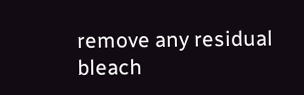remove any residual bleach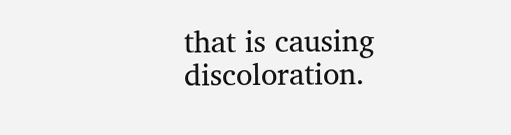that is causing discoloration.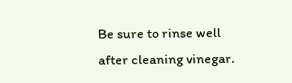Be sure to rinse well after cleaning vinegar.